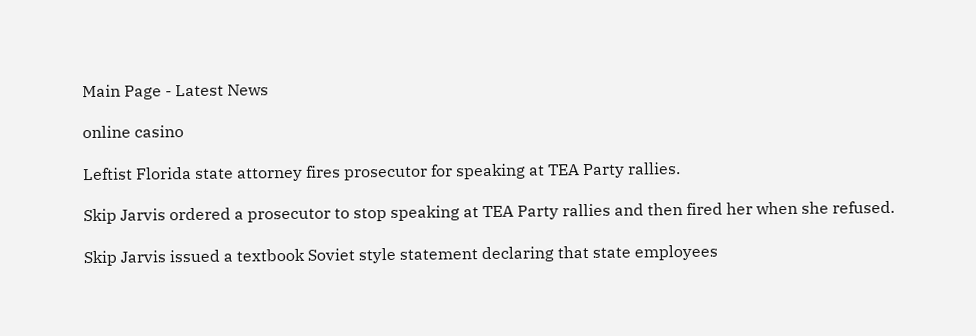Main Page - Latest News

online casino

Leftist Florida state attorney fires prosecutor for speaking at TEA Party rallies.

Skip Jarvis ordered a prosecutor to stop speaking at TEA Party rallies and then fired her when she refused.

Skip Jarvis issued a textbook Soviet style statement declaring that state employees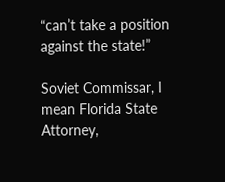“can’t take a position against the state!”

Soviet Commissar, I mean Florida State Attorney,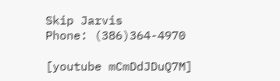Skip Jarvis
Phone: (386)364-4970

[youtube mCmDdJDuQ7M]